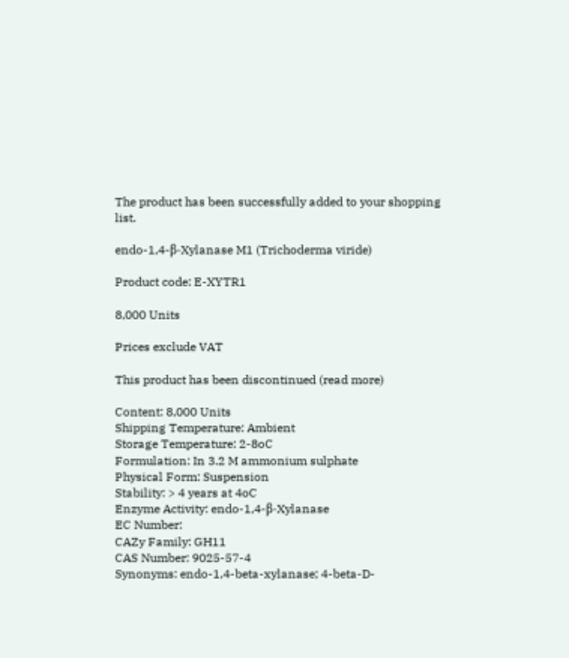The product has been successfully added to your shopping list.

endo-1,4-β-Xylanase M1 (Trichoderma viride)

Product code: E-XYTR1

8,000 Units

Prices exclude VAT

This product has been discontinued (read more)

Content: 8,000 Units
Shipping Temperature: Ambient
Storage Temperature: 2-8oC
Formulation: In 3.2 M ammonium sulphate
Physical Form: Suspension
Stability: > 4 years at 4oC
Enzyme Activity: endo-1,4-β-Xylanase
EC Number:
CAZy Family: GH11
CAS Number: 9025-57-4
Synonyms: endo-1,4-beta-xylanase; 4-beta-D-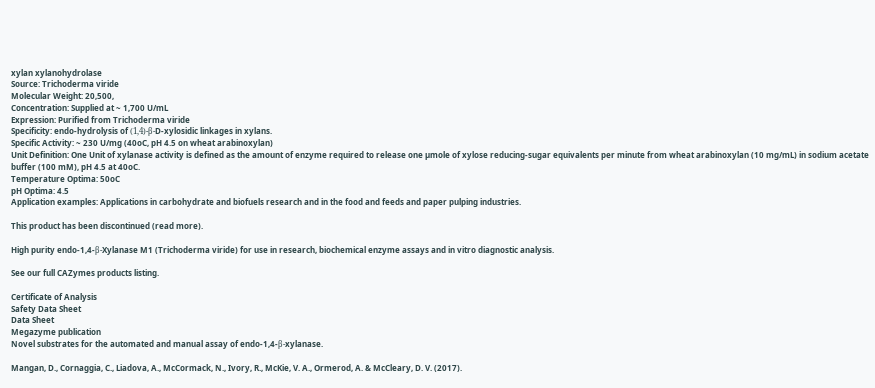xylan xylanohydrolase
Source: Trichoderma viride
Molecular Weight: 20,500,
Concentration: Supplied at ~ 1,700 U/mL
Expression: Purified from Trichoderma viride
Specificity: endo-hydrolysis of (1,4)-β-D-xylosidic linkages in xylans.
Specific Activity: ~ 230 U/mg (40oC, pH 4.5 on wheat arabinoxylan)
Unit Definition: One Unit of xylanase activity is defined as the amount of enzyme required to release one µmole of xylose reducing-sugar equivalents per minute from wheat arabinoxylan (10 mg/mL) in sodium acetate buffer (100 mM), pH 4.5 at 40oC.
Temperature Optima: 50oC
pH Optima: 4.5
Application examples: Applications in carbohydrate and biofuels research and in the food and feeds and paper pulping industries.

This product has been discontinued (read more).

High purity endo-1,4-β-Xylanase M1 (Trichoderma viride) for use in research, biochemical enzyme assays and in vitro diagnostic analysis.

See our full CAZymes products listing.

Certificate of Analysis
Safety Data Sheet
Data Sheet
Megazyme publication
Novel substrates for the automated and manual assay of endo-1,4-β-xylanase.

Mangan, D., Cornaggia, C., Liadova, A., McCormack, N., Ivory, R., McKie, V. A., Ormerod, A. & McCleary, D. V. (2017).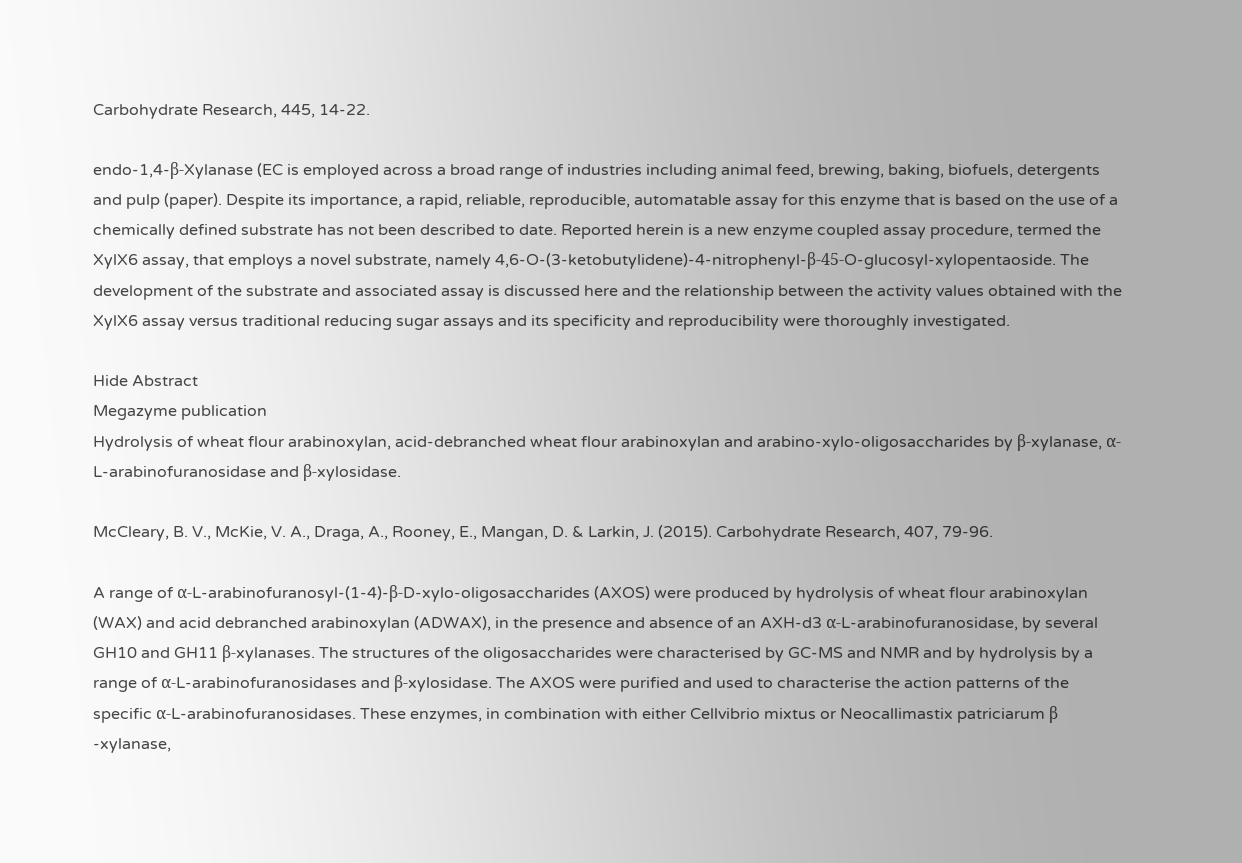Carbohydrate Research, 445, 14-22.

endo-1,4-β-Xylanase (EC is employed across a broad range of industries including animal feed, brewing, baking, biofuels, detergents and pulp (paper). Despite its importance, a rapid, reliable, reproducible, automatable assay for this enzyme that is based on the use of a chemically defined substrate has not been described to date. Reported herein is a new enzyme coupled assay procedure, termed the XylX6 assay, that employs a novel substrate, namely 4,6-O-(3-ketobutylidene)-4-nitrophenyl-β-45-O-glucosyl-xylopentaoside. The development of the substrate and associated assay is discussed here and the relationship between the activity values obtained with the XylX6 assay versus traditional reducing sugar assays and its specificity and reproducibility were thoroughly investigated.

Hide Abstract
Megazyme publication
Hydrolysis of wheat flour arabinoxylan, acid-debranched wheat flour arabinoxylan and arabino-xylo-oligosaccharides by β-xylanase, α-L-arabinofuranosidase and β-xylosidase.

McCleary, B. V., McKie, V. A., Draga, A., Rooney, E., Mangan, D. & Larkin, J. (2015). Carbohydrate Research, 407, 79-96.

A range of α-L-arabinofuranosyl-(1-4)-β-D-xylo-oligosaccharides (AXOS) were produced by hydrolysis of wheat flour arabinoxylan (WAX) and acid debranched arabinoxylan (ADWAX), in the presence and absence of an AXH-d3 α-L-arabinofuranosidase, by several GH10 and GH11 β-xylanases. The structures of the oligosaccharides were characterised by GC-MS and NMR and by hydrolysis by a range of α-L-arabinofuranosidases and β-xylosidase. The AXOS were purified and used to characterise the action patterns of the specific α-L-arabinofuranosidases. These enzymes, in combination with either Cellvibrio mixtus or Neocallimastix patriciarum β -xylanase,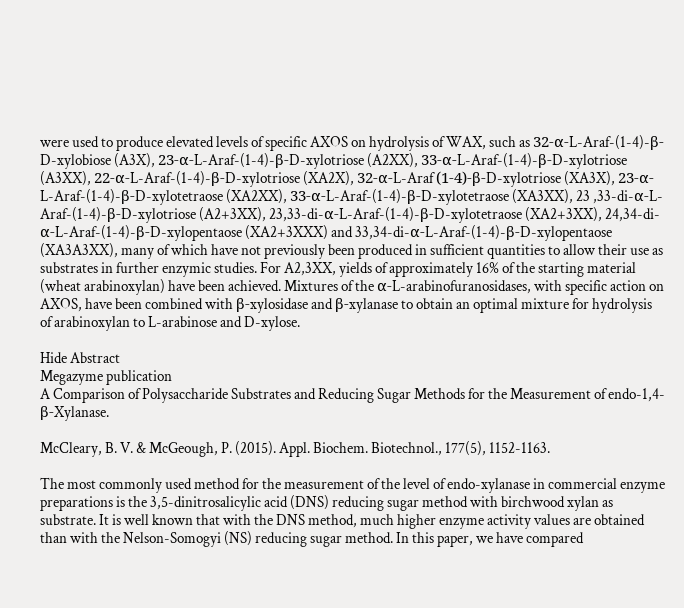were used to produce elevated levels of specific AXOS on hydrolysis of WAX, such as 32-α-L-Araf-(1-4)-β-D-xylobiose (A3X), 23-α-L-Araf-(1-4)-β-D-xylotriose (A2XX), 33-α-L-Araf-(1-4)-β-D-xylotriose (A3XX), 22-α-L-Araf-(1-4)-β-D-xylotriose (XA2X), 32-α-L-Araf (1-4)-β-D-xylotriose (XA3X), 23-α-L-Araf-(1-4)-β-D-xylotetraose (XA2XX), 33-α-L-Araf-(1-4)-β-D-xylotetraose (XA3XX), 23 ,33-di-α-L-Araf-(1-4)-β-D-xylotriose (A2+3XX), 23,33-di-α-L-Araf-(1-4)-β-D-xylotetraose (XA2+3XX), 24,34-di-α-L-Araf-(1-4)-β-D-xylopentaose (XA2+3XXX) and 33,34-di-α-L-Araf-(1-4)-β-D-xylopentaose (XA3A3XX), many of which have not previously been produced in sufficient quantities to allow their use as substrates in further enzymic studies. For A2,3XX, yields of approximately 16% of the starting material (wheat arabinoxylan) have been achieved. Mixtures of the α-L-arabinofuranosidases, with specific action on AXOS, have been combined with β-xylosidase and β-xylanase to obtain an optimal mixture for hydrolysis of arabinoxylan to L-arabinose and D-xylose.

Hide Abstract
Megazyme publication
A Comparison of Polysaccharide Substrates and Reducing Sugar Methods for the Measurement of endo-1,4-β-Xylanase.

McCleary, B. V. & McGeough, P. (2015). Appl. Biochem. Biotechnol., 177(5), 1152-1163.

The most commonly used method for the measurement of the level of endo-xylanase in commercial enzyme preparations is the 3,5-dinitrosalicylic acid (DNS) reducing sugar method with birchwood xylan as substrate. It is well known that with the DNS method, much higher enzyme activity values are obtained than with the Nelson-Somogyi (NS) reducing sugar method. In this paper, we have compared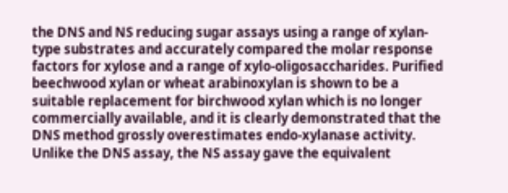the DNS and NS reducing sugar assays using a range of xylan-type substrates and accurately compared the molar response factors for xylose and a range of xylo-oligosaccharides. Purified beechwood xylan or wheat arabinoxylan is shown to be a suitable replacement for birchwood xylan which is no longer commercially available, and it is clearly demonstrated that the DNS method grossly overestimates endo-xylanase activity. Unlike the DNS assay, the NS assay gave the equivalent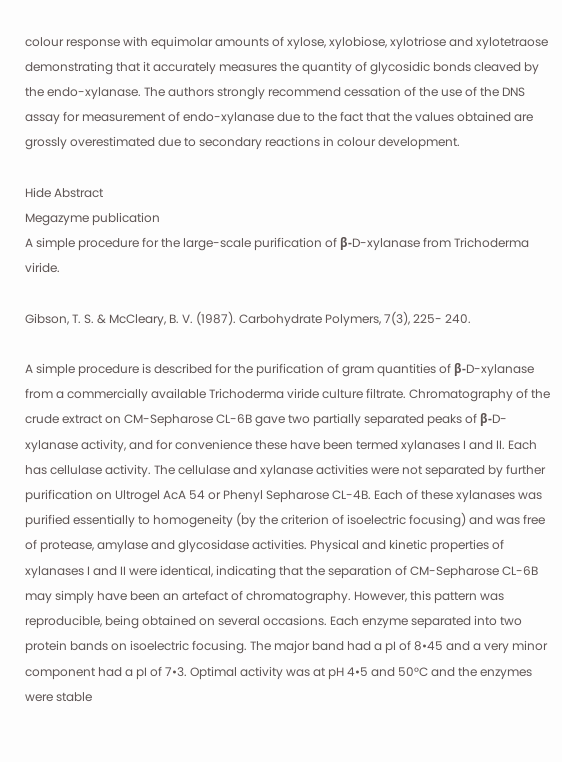colour response with equimolar amounts of xylose, xylobiose, xylotriose and xylotetraose demonstrating that it accurately measures the quantity of glycosidic bonds cleaved by the endo-xylanase. The authors strongly recommend cessation of the use of the DNS assay for measurement of endo-xylanase due to the fact that the values obtained are grossly overestimated due to secondary reactions in colour development.

Hide Abstract
Megazyme publication
A simple procedure for the large-scale purification of β-D-xylanase from Trichoderma viride.

Gibson, T. S. & McCleary, B. V. (1987). Carbohydrate Polymers, 7(3), 225- 240.

A simple procedure is described for the purification of gram quantities of β-D-xylanase from a commercially available Trichoderma viride culture filtrate. Chromatography of the crude extract on CM-Sepharose CL-6B gave two partially separated peaks of β-D-xylanase activity, and for convenience these have been termed xylanases I and II. Each has cellulase activity. The cellulase and xylanase activities were not separated by further purification on Ultrogel AcA 54 or Phenyl Sepharose CL-4B. Each of these xylanases was purified essentially to homogeneity (by the criterion of isoelectric focusing) and was free of protease, amylase and glycosidase activities. Physical and kinetic properties of xylanases I and II were identical, indicating that the separation of CM-Sepharose CL-6B may simply have been an artefact of chromatography. However, this pattern was reproducible, being obtained on several occasions. Each enzyme separated into two protein bands on isoelectric focusing. The major band had a pI of 8•45 and a very minor component had a pI of 7•3. Optimal activity was at pH 4•5 and 50°C and the enzymes were stable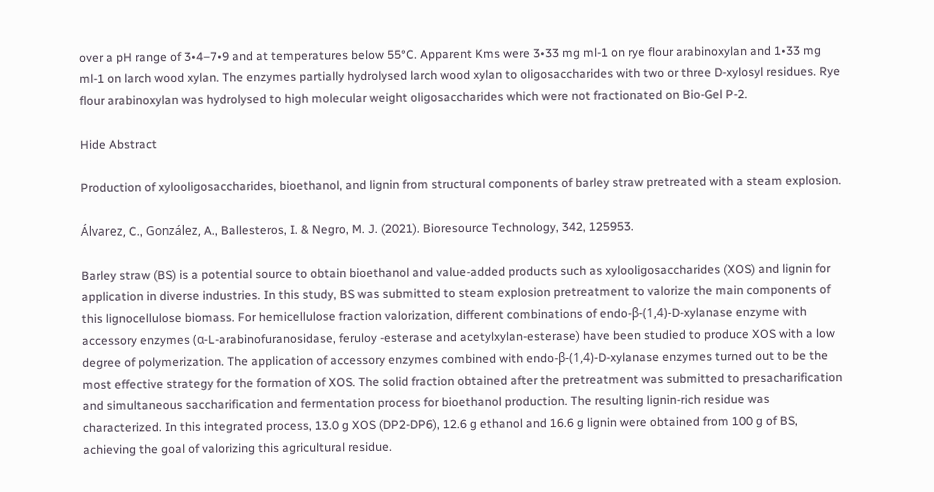over a pH range of 3•4–7•9 and at temperatures below 55°C. Apparent Kms were 3•33 mg ml-1 on rye flour arabinoxylan and 1•33 mg ml-1 on larch wood xylan. The enzymes partially hydrolysed larch wood xylan to oligosaccharides with two or three D-xylosyl residues. Rye flour arabinoxylan was hydrolysed to high molecular weight oligosaccharides which were not fractionated on Bio-Gel P-2.

Hide Abstract

Production of xylooligosaccharides, bioethanol, and lignin from structural components of barley straw pretreated with a steam explosion.

Álvarez, C., González, A., Ballesteros, I. & Negro, M. J. (2021). Bioresource Technology, 342, 125953.

Barley straw (BS) is a potential source to obtain bioethanol and value-added products such as xylooligosaccharides (XOS) and lignin for application in diverse industries. In this study, BS was submitted to steam explosion pretreatment to valorize the main components of this lignocellulose biomass. For hemicellulose fraction valorization, different combinations of endo-β-(1,4)-D-xylanase enzyme with accessory enzymes (α-L-arabinofuranosidase, feruloy -esterase and acetylxylan-esterase) have been studied to produce XOS with a low degree of polymerization. The application of accessory enzymes combined with endo-β-(1,4)-D-xylanase enzymes turned out to be the most effective strategy for the formation of XOS. The solid fraction obtained after the pretreatment was submitted to presacharification and simultaneous saccharification and fermentation process for bioethanol production. The resulting lignin-rich residue was characterized. In this integrated process, 13.0 g XOS (DP2-DP6), 12.6 g ethanol and 16.6 g lignin were obtained from 100 g of BS, achieving the goal of valorizing this agricultural residue.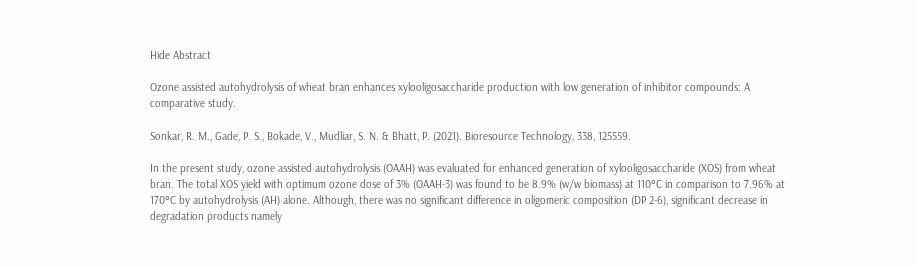Hide Abstract

Ozone assisted autohydrolysis of wheat bran enhances xylooligosaccharide production with low generation of inhibitor compounds: A comparative study.

Sonkar, R. M., Gade, P. S., Bokade, V., Mudliar, S. N. & Bhatt, P. (2021). Bioresource Technology, 338, 125559.

In the present study, ozone assisted autohydrolysis (OAAH) was evaluated for enhanced generation of xylooligosaccharide (XOS) from wheat bran. The total XOS yield with optimum ozone dose of 3% (OAAH-3) was found to be 8.9% (w/w biomass) at 110°C in comparison to 7.96% at 170°C by autohydrolysis (AH) alone. Although, there was no significant difference in oligomeric composition (DP 2-6), significant decrease in degradation products namely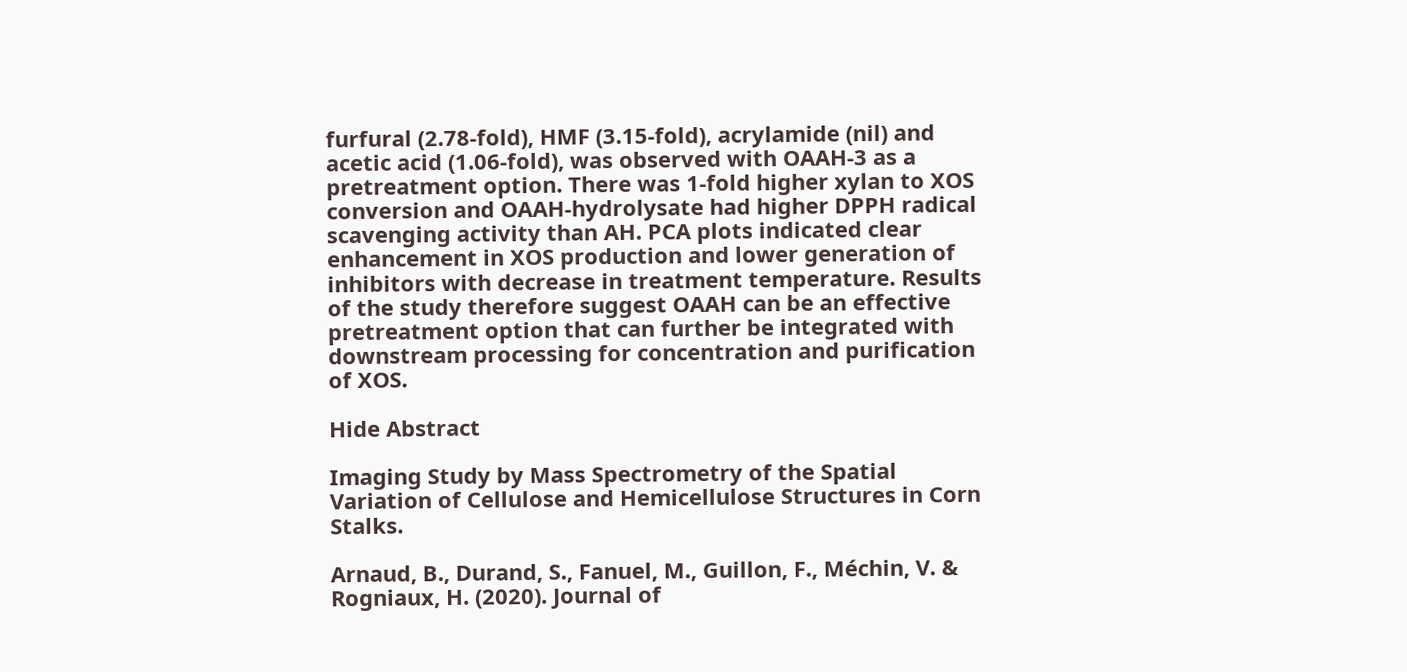furfural (2.78-fold), HMF (3.15-fold), acrylamide (nil) and acetic acid (1.06-fold), was observed with OAAH-3 as a pretreatment option. There was 1-fold higher xylan to XOS conversion and OAAH-hydrolysate had higher DPPH radical scavenging activity than AH. PCA plots indicated clear enhancement in XOS production and lower generation of inhibitors with decrease in treatment temperature. Results of the study therefore suggest OAAH can be an effective pretreatment option that can further be integrated with downstream processing for concentration and purification of XOS.

Hide Abstract

Imaging Study by Mass Spectrometry of the Spatial Variation of Cellulose and Hemicellulose Structures in Corn Stalks.

Arnaud, B., Durand, S., Fanuel, M., Guillon, F., Méchin, V. & Rogniaux, H. (2020). Journal of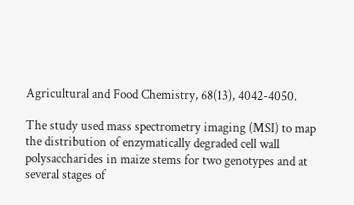Agricultural and Food Chemistry, 68(13), 4042-4050.

The study used mass spectrometry imaging (MSI) to map the distribution of enzymatically degraded cell wall polysaccharides in maize stems for two genotypes and at several stages of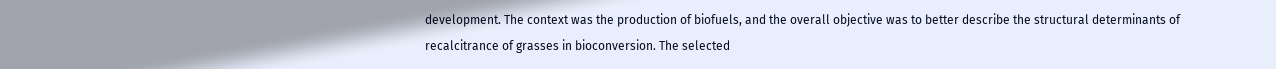development. The context was the production of biofuels, and the overall objective was to better describe the structural determinants of recalcitrance of grasses in bioconversion. The selected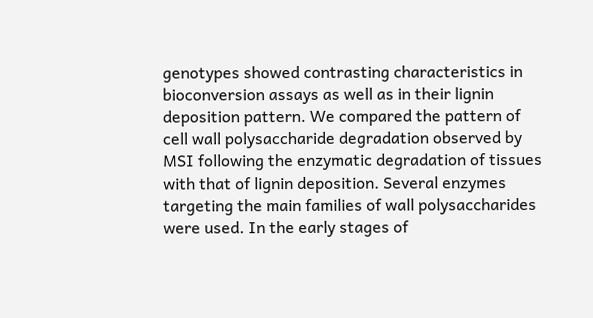genotypes showed contrasting characteristics in bioconversion assays as well as in their lignin deposition pattern. We compared the pattern of cell wall polysaccharide degradation observed by MSI following the enzymatic degradation of tissues with that of lignin deposition. Several enzymes targeting the main families of wall polysaccharides were used. In the early stages of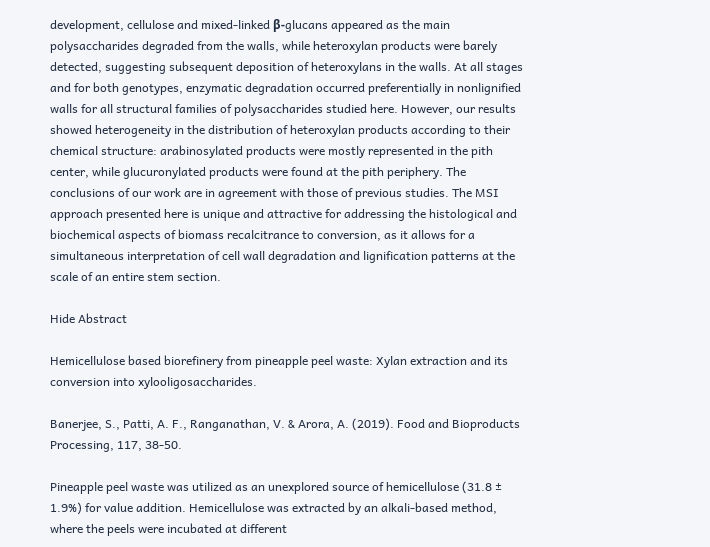development, cellulose and mixed-linked β-glucans appeared as the main polysaccharides degraded from the walls, while heteroxylan products were barely detected, suggesting subsequent deposition of heteroxylans in the walls. At all stages and for both genotypes, enzymatic degradation occurred preferentially in nonlignified walls for all structural families of polysaccharides studied here. However, our results showed heterogeneity in the distribution of heteroxylan products according to their chemical structure: arabinosylated products were mostly represented in the pith center, while glucuronylated products were found at the pith periphery. The conclusions of our work are in agreement with those of previous studies. The MSI approach presented here is unique and attractive for addressing the histological and biochemical aspects of biomass recalcitrance to conversion, as it allows for a simultaneous interpretation of cell wall degradation and lignification patterns at the scale of an entire stem section.

Hide Abstract

Hemicellulose based biorefinery from pineapple peel waste: Xylan extraction and its conversion into xylooligosaccharides.

Banerjee, S., Patti, A. F., Ranganathan, V. & Arora, A. (2019). Food and Bioproducts Processing, 117, 38-50.

Pineapple peel waste was utilized as an unexplored source of hemicellulose (31.8 ± 1.9%) for value addition. Hemicellulose was extracted by an alkali-based method, where the peels were incubated at different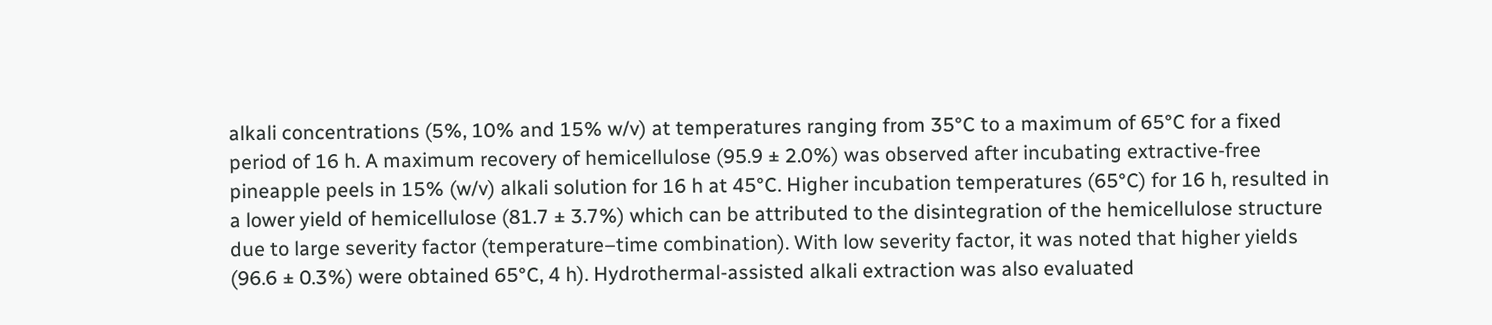alkali concentrations (5%, 10% and 15% w/v) at temperatures ranging from 35°C to a maximum of 65°C for a fixed period of 16 h. A maximum recovery of hemicellulose (95.9 ± 2.0%) was observed after incubating extractive-free pineapple peels in 15% (w/v) alkali solution for 16 h at 45°C. Higher incubation temperatures (65°C) for 16 h, resulted in a lower yield of hemicellulose (81.7 ± 3.7%) which can be attributed to the disintegration of the hemicellulose structure due to large severity factor (temperature–time combination). With low severity factor, it was noted that higher yields (96.6 ± 0.3%) were obtained 65°C, 4 h). Hydrothermal-assisted alkali extraction was also evaluated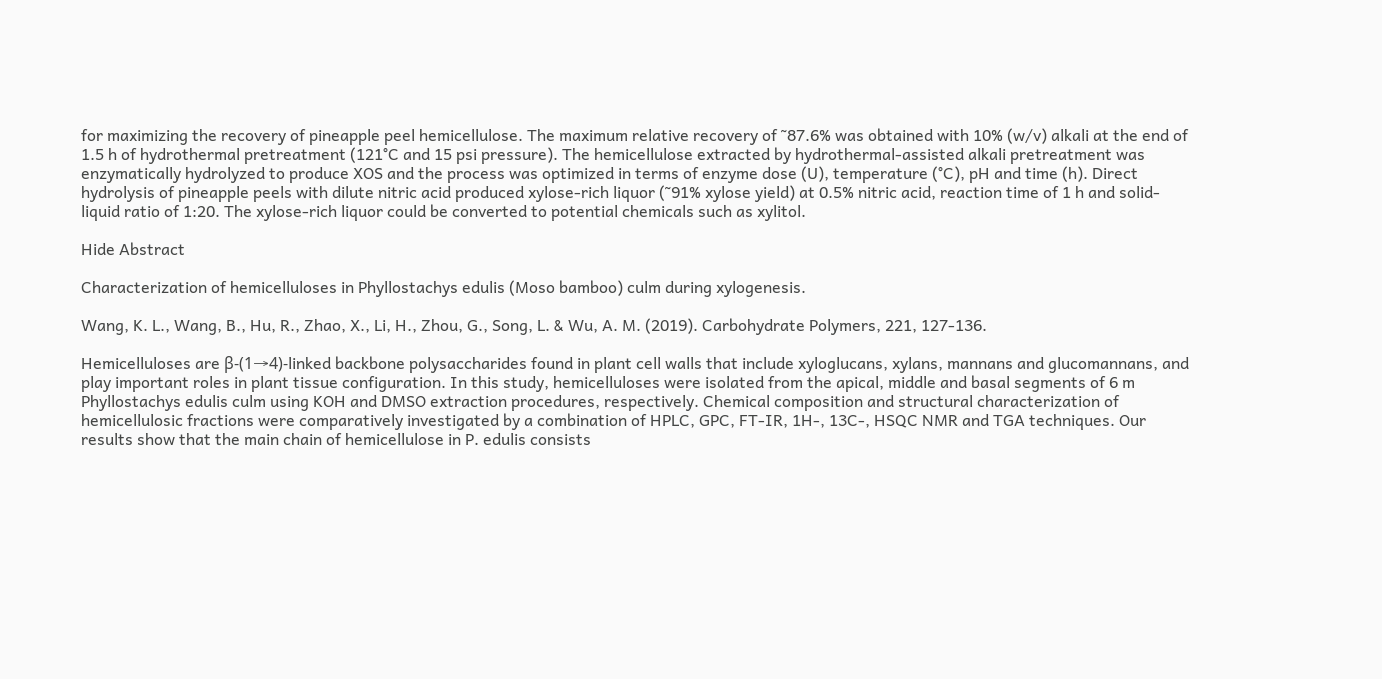for maximizing the recovery of pineapple peel hemicellulose. The maximum relative recovery of ˜87.6% was obtained with 10% (w/v) alkali at the end of 1.5 h of hydrothermal pretreatment (121°C and 15 psi pressure). The hemicellulose extracted by hydrothermal-assisted alkali pretreatment was enzymatically hydrolyzed to produce XOS and the process was optimized in terms of enzyme dose (U), temperature (°C), pH and time (h). Direct hydrolysis of pineapple peels with dilute nitric acid produced xylose-rich liquor (˜91% xylose yield) at 0.5% nitric acid, reaction time of 1 h and solid-liquid ratio of 1:20. The xylose-rich liquor could be converted to potential chemicals such as xylitol.

Hide Abstract

Characterization of hemicelluloses in Phyllostachys edulis (Moso bamboo) culm during xylogenesis.

Wang, K. L., Wang, B., Hu, R., Zhao, X., Li, H., Zhou, G., Song, L. & Wu, A. M. (2019). Carbohydrate Polymers, 221, 127-136.

Hemicelluloses are β-(1→4)-linked backbone polysaccharides found in plant cell walls that include xyloglucans, xylans, mannans and glucomannans, and play important roles in plant tissue configuration. In this study, hemicelluloses were isolated from the apical, middle and basal segments of 6 m Phyllostachys edulis culm using KOH and DMSO extraction procedures, respectively. Chemical composition and structural characterization of hemicellulosic fractions were comparatively investigated by a combination of HPLC, GPC, FT-IR, 1H-, 13C-, HSQC NMR and TGA techniques. Our results show that the main chain of hemicellulose in P. edulis consists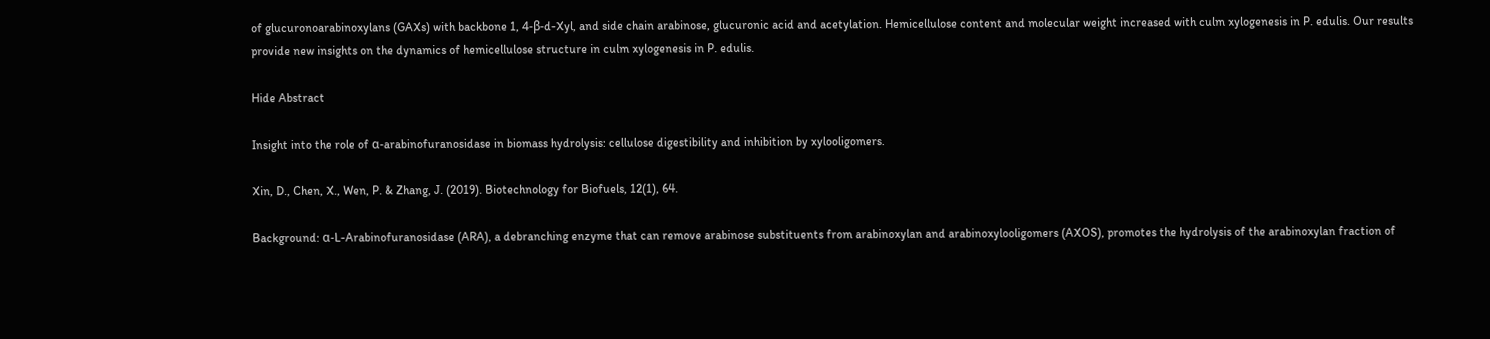of glucuronoarabinoxylans (GAXs) with backbone 1, 4-β-d-Xyl, and side chain arabinose, glucuronic acid and acetylation. Hemicellulose content and molecular weight increased with culm xylogenesis in P. edulis. Our results provide new insights on the dynamics of hemicellulose structure in culm xylogenesis in P. edulis.

Hide Abstract

Insight into the role of α-arabinofuranosidase in biomass hydrolysis: cellulose digestibility and inhibition by xylooligomers.

Xin, D., Chen, X., Wen, P. & Zhang, J. (2019). Biotechnology for Biofuels, 12(1), 64.

Background: α-L-Arabinofuranosidase (ARA), a debranching enzyme that can remove arabinose substituents from arabinoxylan and arabinoxylooligomers (AXOS), promotes the hydrolysis of the arabinoxylan fraction of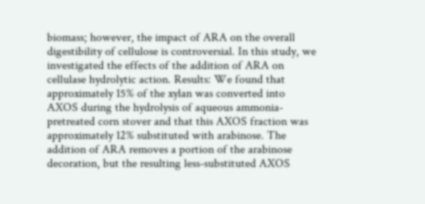biomass; however, the impact of ARA on the overall digestibility of cellulose is controversial. In this study, we investigated the effects of the addition of ARA on cellulase hydrolytic action. Results: We found that approximately 15% of the xylan was converted into AXOS during the hydrolysis of aqueous ammonia-pretreated corn stover and that this AXOS fraction was approximately 12% substituted with arabinose. The addition of ARA removes a portion of the arabinose decoration, but the resulting less-substituted AXOS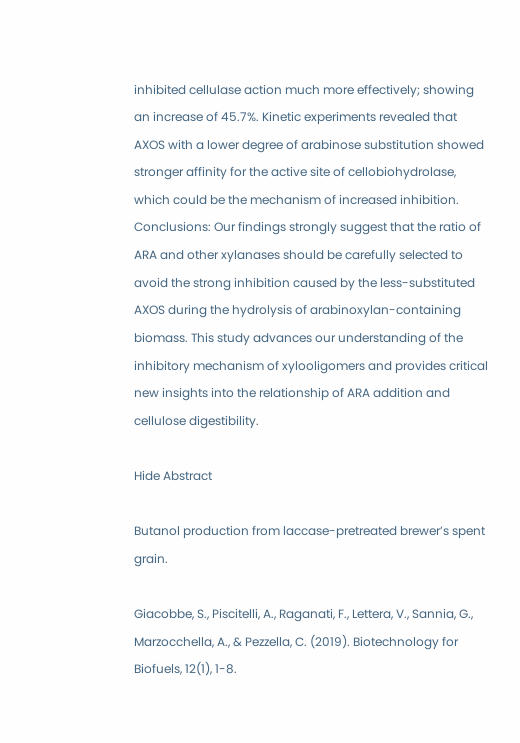inhibited cellulase action much more effectively; showing an increase of 45.7%. Kinetic experiments revealed that AXOS with a lower degree of arabinose substitution showed stronger affinity for the active site of cellobiohydrolase, which could be the mechanism of increased inhibition. Conclusions: Our findings strongly suggest that the ratio of ARA and other xylanases should be carefully selected to avoid the strong inhibition caused by the less-substituted AXOS during the hydrolysis of arabinoxylan-containing biomass. This study advances our understanding of the inhibitory mechanism of xylooligomers and provides critical new insights into the relationship of ARA addition and cellulose digestibility.

Hide Abstract

Butanol production from laccase-pretreated brewer’s spent grain.

Giacobbe, S., Piscitelli, A., Raganati, F., Lettera, V., Sannia, G., Marzocchella, A., & Pezzella, C. (2019). Biotechnology for Biofuels, 12(1), 1-8.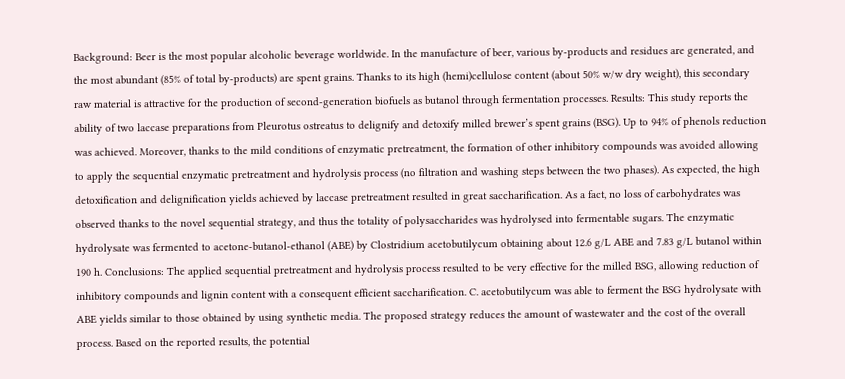Background: Beer is the most popular alcoholic beverage worldwide. In the manufacture of beer, various by-products and residues are generated, and the most abundant (85% of total by-products) are spent grains. Thanks to its high (hemi)cellulose content (about 50% w/w dry weight), this secondary raw material is attractive for the production of second-generation biofuels as butanol through fermentation processes. Results: This study reports the ability of two laccase preparations from Pleurotus ostreatus to delignify and detoxify milled brewer’s spent grains (BSG). Up to 94% of phenols reduction was achieved. Moreover, thanks to the mild conditions of enzymatic pretreatment, the formation of other inhibitory compounds was avoided allowing to apply the sequential enzymatic pretreatment and hydrolysis process (no filtration and washing steps between the two phases). As expected, the high detoxification and delignification yields achieved by laccase pretreatment resulted in great saccharification. As a fact, no loss of carbohydrates was observed thanks to the novel sequential strategy, and thus the totality of polysaccharides was hydrolysed into fermentable sugars. The enzymatic hydrolysate was fermented to acetone-butanol-ethanol (ABE) by Clostridium acetobutilycum obtaining about 12.6 g/L ABE and 7.83 g/L butanol within 190 h. Conclusions: The applied sequential pretreatment and hydrolysis process resulted to be very effective for the milled BSG, allowing reduction of inhibitory compounds and lignin content with a consequent efficient saccharification. C. acetobutilycum was able to ferment the BSG hydrolysate with ABE yields similar to those obtained by using synthetic media. The proposed strategy reduces the amount of wastewater and the cost of the overall process. Based on the reported results, the potential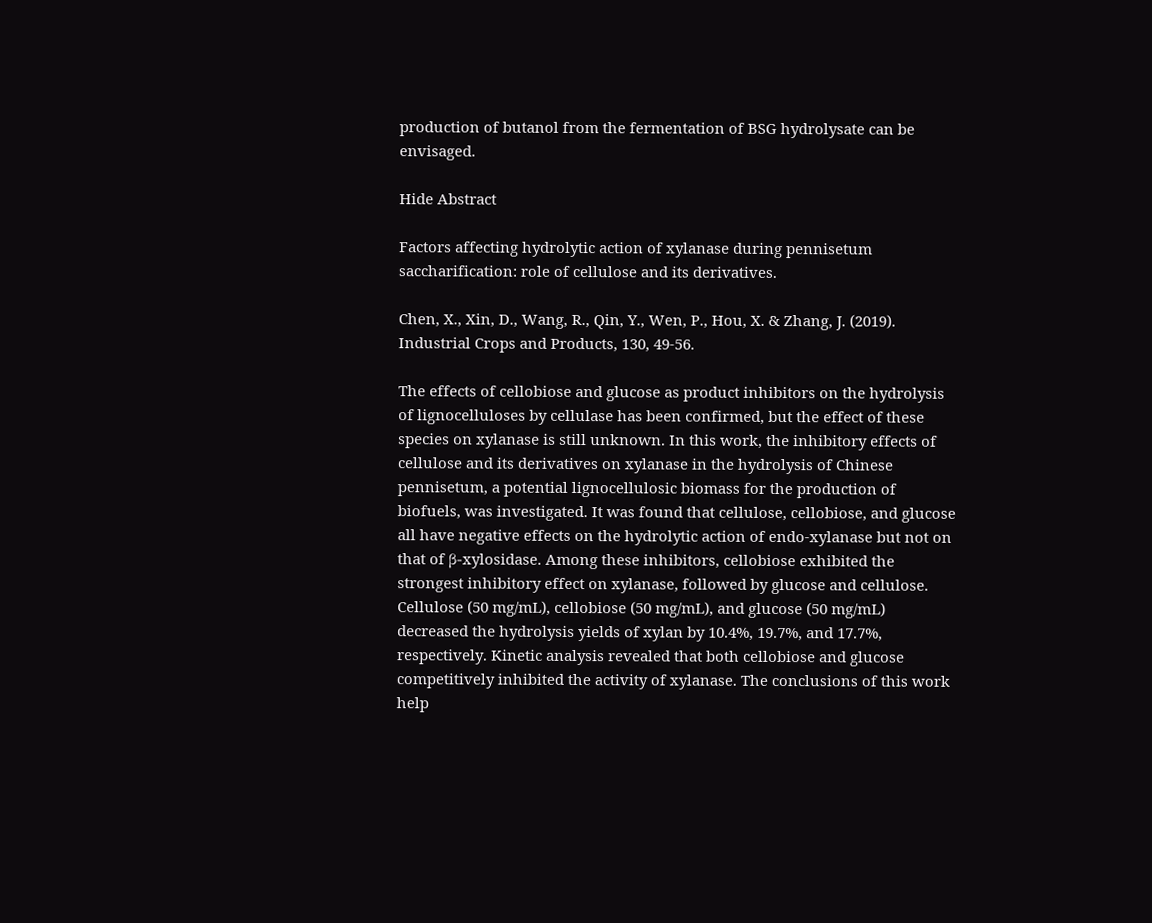production of butanol from the fermentation of BSG hydrolysate can be envisaged.

Hide Abstract

Factors affecting hydrolytic action of xylanase during pennisetum saccharification: role of cellulose and its derivatives.

Chen, X., Xin, D., Wang, R., Qin, Y., Wen, P., Hou, X. & Zhang, J. (2019). Industrial Crops and Products, 130, 49-56.

The effects of cellobiose and glucose as product inhibitors on the hydrolysis of lignocelluloses by cellulase has been confirmed, but the effect of these species on xylanase is still unknown. In this work, the inhibitory effects of cellulose and its derivatives on xylanase in the hydrolysis of Chinese pennisetum, a potential lignocellulosic biomass for the production of biofuels, was investigated. It was found that cellulose, cellobiose, and glucose all have negative effects on the hydrolytic action of endo-xylanase but not on that of β-xylosidase. Among these inhibitors, cellobiose exhibited the strongest inhibitory effect on xylanase, followed by glucose and cellulose. Cellulose (50 mg/mL), cellobiose (50 mg/mL), and glucose (50 mg/mL) decreased the hydrolysis yields of xylan by 10.4%, 19.7%, and 17.7%, respectively. Kinetic analysis revealed that both cellobiose and glucose competitively inhibited the activity of xylanase. The conclusions of this work help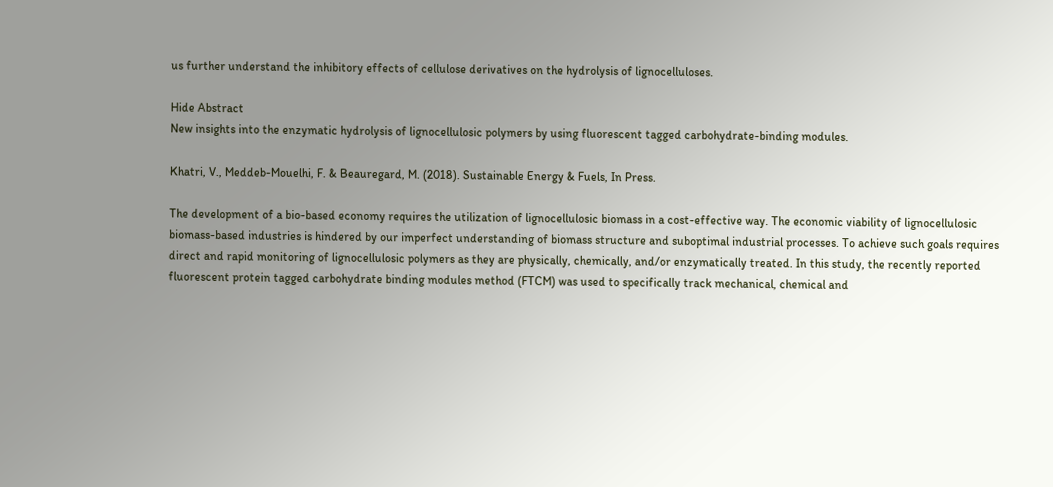us further understand the inhibitory effects of cellulose derivatives on the hydrolysis of lignocelluloses.

Hide Abstract
New insights into the enzymatic hydrolysis of lignocellulosic polymers by using fluorescent tagged carbohydrate-binding modules.

Khatri, V., Meddeb-Mouelhi, F. & Beauregard, M. (2018). Sustainable Energy & Fuels, In Press.

The development of a bio-based economy requires the utilization of lignocellulosic biomass in a cost-effective way. The economic viability of lignocellulosic biomass-based industries is hindered by our imperfect understanding of biomass structure and suboptimal industrial processes. To achieve such goals requires direct and rapid monitoring of lignocellulosic polymers as they are physically, chemically, and/or enzymatically treated. In this study, the recently reported fluorescent protein tagged carbohydrate binding modules method (FTCM) was used to specifically track mechanical, chemical and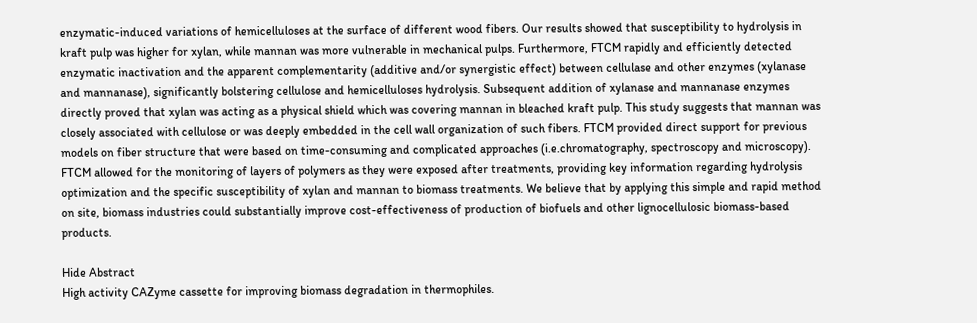enzymatic-induced variations of hemicelluloses at the surface of different wood fibers. Our results showed that susceptibility to hydrolysis in kraft pulp was higher for xylan, while mannan was more vulnerable in mechanical pulps. Furthermore, FTCM rapidly and efficiently detected enzymatic inactivation and the apparent complementarity (additive and/or synergistic effect) between cellulase and other enzymes (xylanase and mannanase), significantly bolstering cellulose and hemicelluloses hydrolysis. Subsequent addition of xylanase and mannanase enzymes directly proved that xylan was acting as a physical shield which was covering mannan in bleached kraft pulp. This study suggests that mannan was closely associated with cellulose or was deeply embedded in the cell wall organization of such fibers. FTCM provided direct support for previous models on fiber structure that were based on time-consuming and complicated approaches (i.e.chromatography, spectroscopy and microscopy). FTCM allowed for the monitoring of layers of polymers as they were exposed after treatments, providing key information regarding hydrolysis optimization and the specific susceptibility of xylan and mannan to biomass treatments. We believe that by applying this simple and rapid method on site, biomass industries could substantially improve cost-effectiveness of production of biofuels and other lignocellulosic biomass-based products.

Hide Abstract
High activity CAZyme cassette for improving biomass degradation in thermophiles.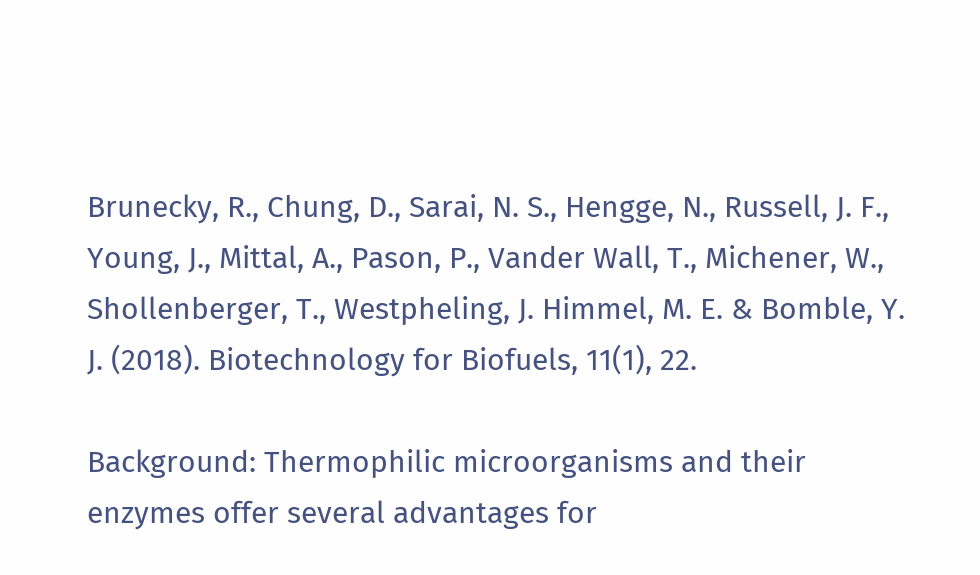Brunecky, R., Chung, D., Sarai, N. S., Hengge, N., Russell, J. F., Young, J., Mittal, A., Pason, P., Vander Wall, T., Michener, W., Shollenberger, T., Westpheling, J. Himmel, M. E. & Bomble, Y. J. (2018). Biotechnology for Biofuels, 11(1), 22.

Background: Thermophilic microorganisms and their enzymes offer several advantages for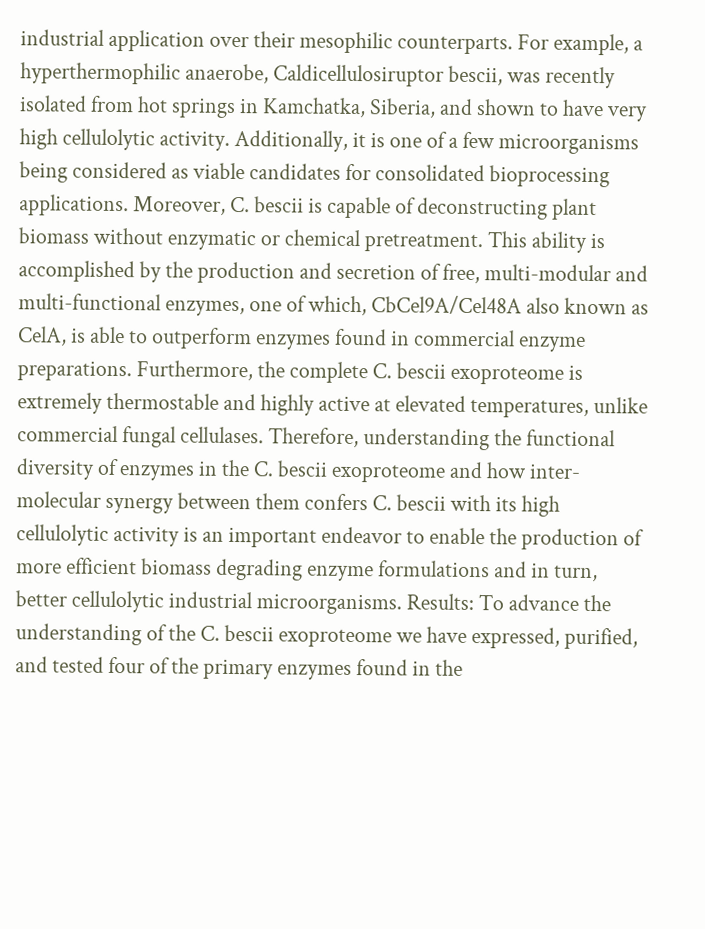industrial application over their mesophilic counterparts. For example, a hyperthermophilic anaerobe, Caldicellulosiruptor bescii, was recently isolated from hot springs in Kamchatka, Siberia, and shown to have very high cellulolytic activity. Additionally, it is one of a few microorganisms being considered as viable candidates for consolidated bioprocessing applications. Moreover, C. bescii is capable of deconstructing plant biomass without enzymatic or chemical pretreatment. This ability is accomplished by the production and secretion of free, multi-modular and multi-functional enzymes, one of which, CbCel9A/Cel48A also known as CelA, is able to outperform enzymes found in commercial enzyme preparations. Furthermore, the complete C. bescii exoproteome is extremely thermostable and highly active at elevated temperatures, unlike commercial fungal cellulases. Therefore, understanding the functional diversity of enzymes in the C. bescii exoproteome and how inter-molecular synergy between them confers C. bescii with its high cellulolytic activity is an important endeavor to enable the production of more efficient biomass degrading enzyme formulations and in turn, better cellulolytic industrial microorganisms. Results: To advance the understanding of the C. bescii exoproteome we have expressed, purified, and tested four of the primary enzymes found in the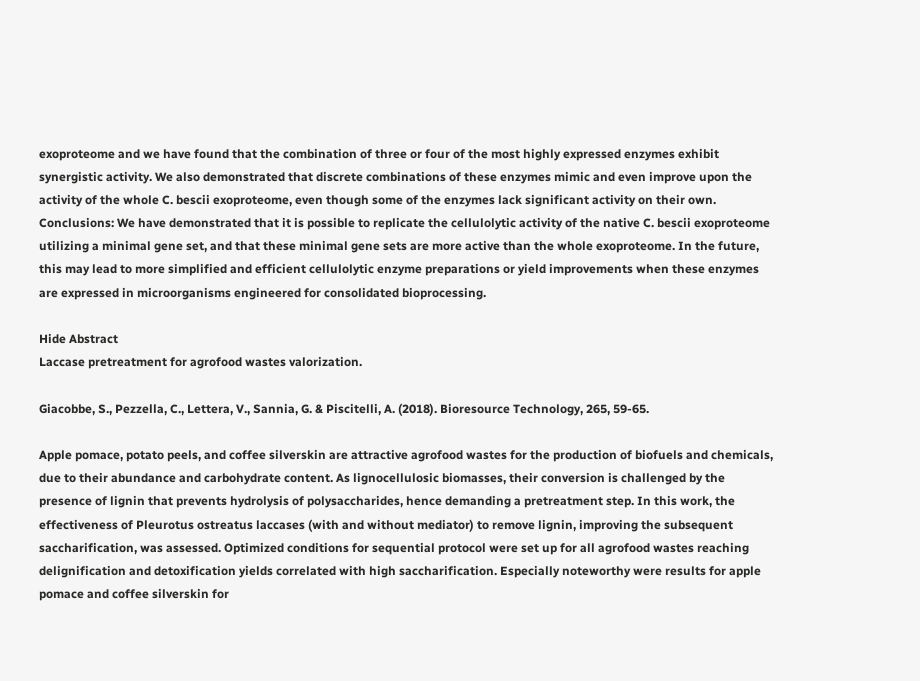exoproteome and we have found that the combination of three or four of the most highly expressed enzymes exhibit synergistic activity. We also demonstrated that discrete combinations of these enzymes mimic and even improve upon the activity of the whole C. bescii exoproteome, even though some of the enzymes lack significant activity on their own. Conclusions: We have demonstrated that it is possible to replicate the cellulolytic activity of the native C. bescii exoproteome utilizing a minimal gene set, and that these minimal gene sets are more active than the whole exoproteome. In the future, this may lead to more simplified and efficient cellulolytic enzyme preparations or yield improvements when these enzymes are expressed in microorganisms engineered for consolidated bioprocessing.

Hide Abstract
Laccase pretreatment for agrofood wastes valorization.

Giacobbe, S., Pezzella, C., Lettera, V., Sannia, G. & Piscitelli, A. (2018). Bioresource Technology, 265, 59-65.

Apple pomace, potato peels, and coffee silverskin are attractive agrofood wastes for the production of biofuels and chemicals, due to their abundance and carbohydrate content. As lignocellulosic biomasses, their conversion is challenged by the presence of lignin that prevents hydrolysis of polysaccharides, hence demanding a pretreatment step. In this work, the effectiveness of Pleurotus ostreatus laccases (with and without mediator) to remove lignin, improving the subsequent saccharification, was assessed. Optimized conditions for sequential protocol were set up for all agrofood wastes reaching delignification and detoxification yields correlated with high saccharification. Especially noteworthy were results for apple pomace and coffee silverskin for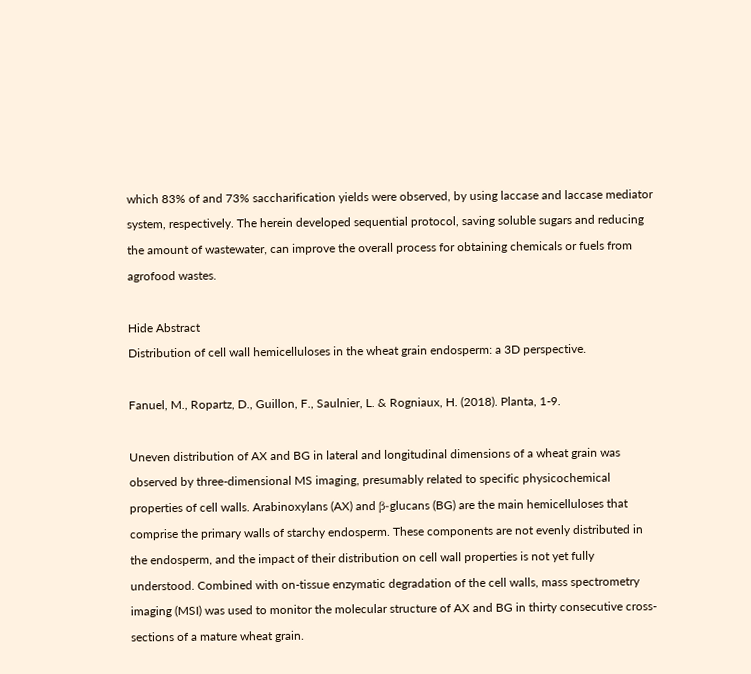which 83% of and 73% saccharification yields were observed, by using laccase and laccase mediator system, respectively. The herein developed sequential protocol, saving soluble sugars and reducing the amount of wastewater, can improve the overall process for obtaining chemicals or fuels from agrofood wastes.

Hide Abstract
Distribution of cell wall hemicelluloses in the wheat grain endosperm: a 3D perspective.

Fanuel, M., Ropartz, D., Guillon, F., Saulnier, L. & Rogniaux, H. (2018). Planta, 1-9.

Uneven distribution of AX and BG in lateral and longitudinal dimensions of a wheat grain was observed by three-dimensional MS imaging, presumably related to specific physicochemical properties of cell walls. Arabinoxylans (AX) and β-glucans (BG) are the main hemicelluloses that comprise the primary walls of starchy endosperm. These components are not evenly distributed in the endosperm, and the impact of their distribution on cell wall properties is not yet fully understood. Combined with on-tissue enzymatic degradation of the cell walls, mass spectrometry imaging (MSI) was used to monitor the molecular structure of AX and BG in thirty consecutive cross-sections of a mature wheat grain.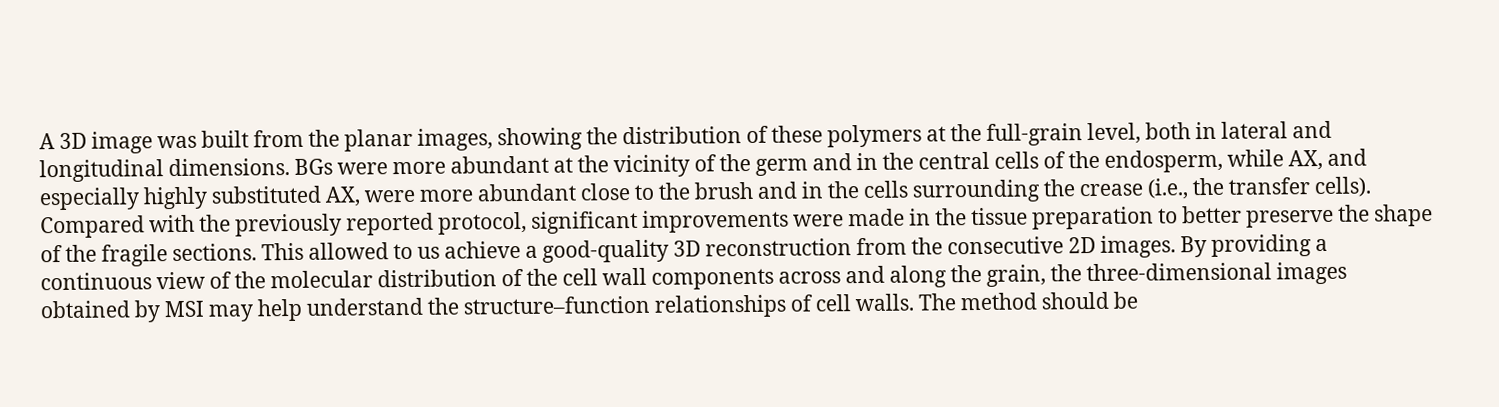A 3D image was built from the planar images, showing the distribution of these polymers at the full-grain level, both in lateral and longitudinal dimensions. BGs were more abundant at the vicinity of the germ and in the central cells of the endosperm, while AX, and especially highly substituted AX, were more abundant close to the brush and in the cells surrounding the crease (i.e., the transfer cells). Compared with the previously reported protocol, significant improvements were made in the tissue preparation to better preserve the shape of the fragile sections. This allowed to us achieve a good-quality 3D reconstruction from the consecutive 2D images. By providing a continuous view of the molecular distribution of the cell wall components across and along the grain, the three-dimensional images obtained by MSI may help understand the structure–function relationships of cell walls. The method should be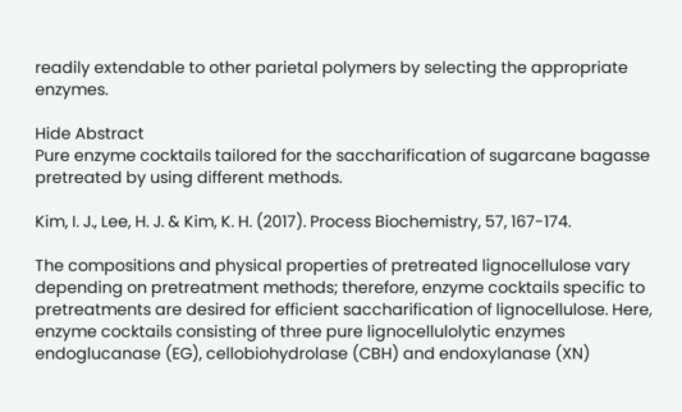readily extendable to other parietal polymers by selecting the appropriate enzymes.

Hide Abstract
Pure enzyme cocktails tailored for the saccharification of sugarcane bagasse pretreated by using different methods.

Kim, I. J., Lee, H. J. & Kim, K. H. (2017). Process Biochemistry, 57, 167-174.

The compositions and physical properties of pretreated lignocellulose vary depending on pretreatment methods; therefore, enzyme cocktails specific to pretreatments are desired for efficient saccharification of lignocellulose. Here, enzyme cocktails consisting of three pure lignocellulolytic enzymes endoglucanase (EG), cellobiohydrolase (CBH) and endoxylanase (XN)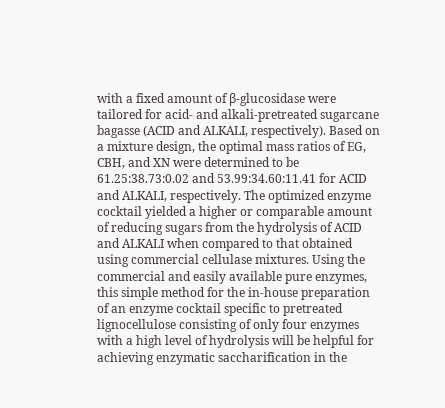with a fixed amount of β-glucosidase were tailored for acid- and alkali-pretreated sugarcane bagasse (ACID and ALKALI, respectively). Based on a mixture design, the optimal mass ratios of EG, CBH, and XN were determined to be 61.25:38.73:0.02 and 53.99:34.60:11.41 for ACID and ALKALI, respectively. The optimized enzyme cocktail yielded a higher or comparable amount of reducing sugars from the hydrolysis of ACID and ALKALI when compared to that obtained using commercial cellulase mixtures. Using the commercial and easily available pure enzymes, this simple method for the in-house preparation of an enzyme cocktail specific to pretreated lignocellulose consisting of only four enzymes with a high level of hydrolysis will be helpful for achieving enzymatic saccharification in the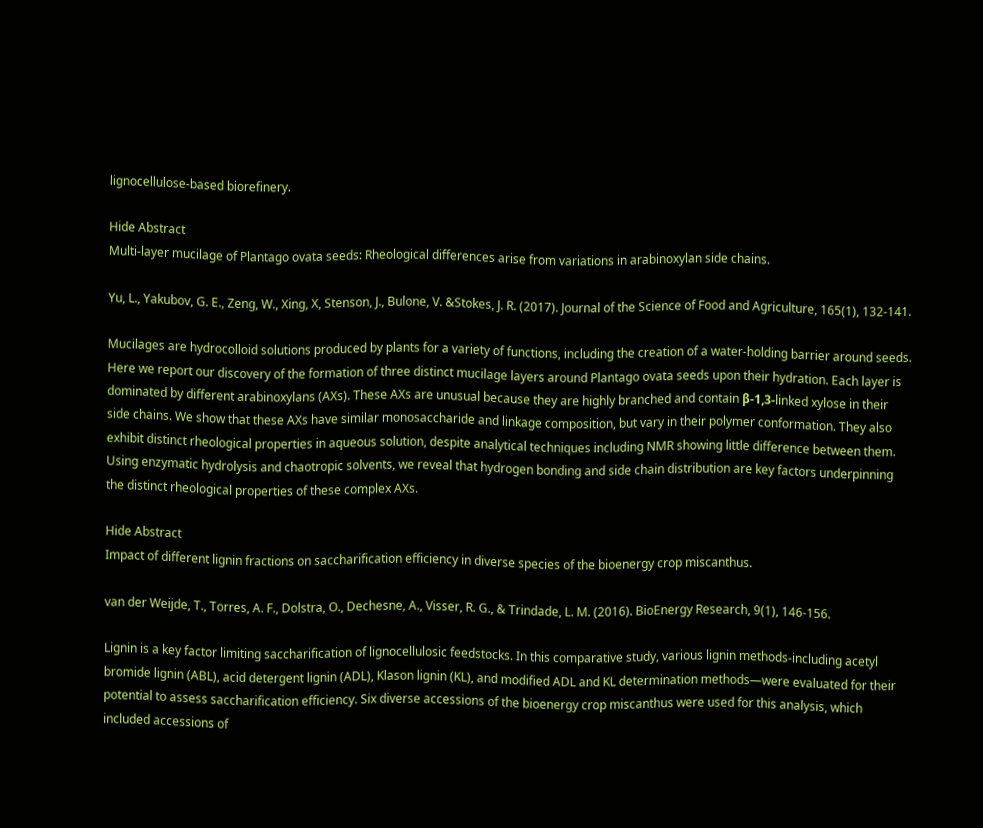lignocellulose-based biorefinery.

Hide Abstract
Multi-layer mucilage of Plantago ovata seeds: Rheological differences arise from variations in arabinoxylan side chains.

Yu, L., Yakubov, G. E., Zeng, W., Xing, X, Stenson, J., Bulone, V. &Stokes, J. R. (2017). Journal of the Science of Food and Agriculture, 165(1), 132-141.

Mucilages are hydrocolloid solutions produced by plants for a variety of functions, including the creation of a water-holding barrier around seeds. Here we report our discovery of the formation of three distinct mucilage layers around Plantago ovata seeds upon their hydration. Each layer is dominated by different arabinoxylans (AXs). These AXs are unusual because they are highly branched and contain β-1,3-linked xylose in their side chains. We show that these AXs have similar monosaccharide and linkage composition, but vary in their polymer conformation. They also exhibit distinct rheological properties in aqueous solution, despite analytical techniques including NMR showing little difference between them. Using enzymatic hydrolysis and chaotropic solvents, we reveal that hydrogen bonding and side chain distribution are key factors underpinning the distinct rheological properties of these complex AXs.

Hide Abstract
Impact of different lignin fractions on saccharification efficiency in diverse species of the bioenergy crop miscanthus.

van der Weijde, T., Torres, A. F., Dolstra, O., Dechesne, A., Visser, R. G., & Trindade, L. M. (2016). BioEnergy Research, 9(1), 146-156.

Lignin is a key factor limiting saccharification of lignocellulosic feedstocks. In this comparative study, various lignin methods-including acetyl bromide lignin (ABL), acid detergent lignin (ADL), Klason lignin (KL), and modified ADL and KL determination methods—were evaluated for their potential to assess saccharification efficiency. Six diverse accessions of the bioenergy crop miscanthus were used for this analysis, which included accessions of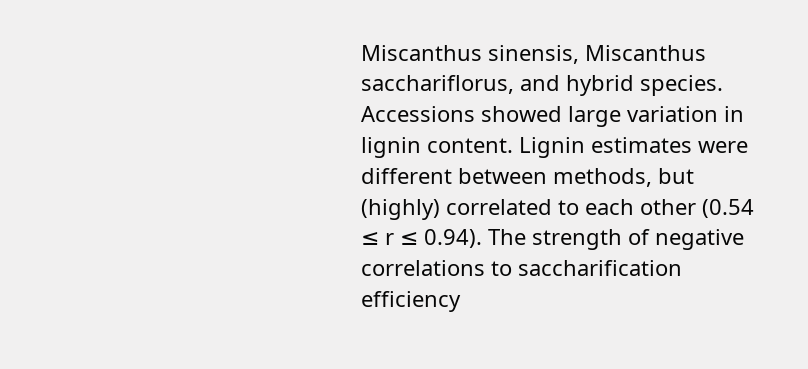Miscanthus sinensis, Miscanthus sacchariflorus, and hybrid species. Accessions showed large variation in lignin content. Lignin estimates were different between methods, but (highly) correlated to each other (0.54 ≤ r ≤ 0.94). The strength of negative correlations to saccharification efficiency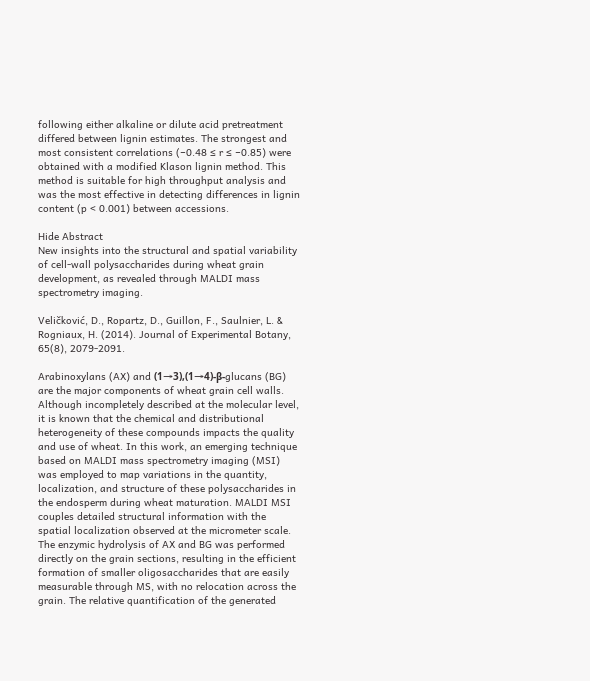following either alkaline or dilute acid pretreatment differed between lignin estimates. The strongest and most consistent correlations (−0.48 ≤ r ≤ −0.85) were obtained with a modified Klason lignin method. This method is suitable for high throughput analysis and was the most effective in detecting differences in lignin content (p < 0.001) between accessions.

Hide Abstract
New insights into the structural and spatial variability of cell-wall polysaccharides during wheat grain development, as revealed through MALDI mass spectrometry imaging.

Veličković, D., Ropartz, D., Guillon, F., Saulnier, L. & Rogniaux, H. (2014). Journal of Experimental Botany, 65(8), 2079-2091.

Arabinoxylans (AX) and (1→3),(1→4)-β-glucans (BG) are the major components of wheat grain cell walls. Although incompletely described at the molecular level, it is known that the chemical and distributional heterogeneity of these compounds impacts the quality and use of wheat. In this work, an emerging technique based on MALDI mass spectrometry imaging (MSI) was employed to map variations in the quantity, localization, and structure of these polysaccharides in the endosperm during wheat maturation. MALDI MSI couples detailed structural information with the spatial localization observed at the micrometer scale. The enzymic hydrolysis of AX and BG was performed directly on the grain sections, resulting in the efficient formation of smaller oligosaccharides that are easily measurable through MS, with no relocation across the grain. The relative quantification of the generated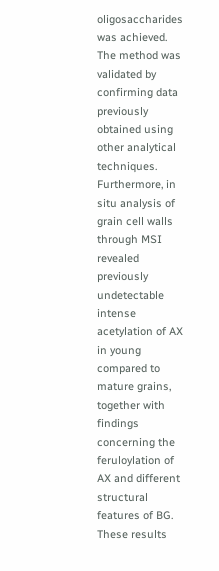oligosaccharides was achieved. The method was validated by confirming data previously obtained using other analytical techniques. Furthermore, in situ analysis of grain cell walls through MSI revealed previously undetectable intense acetylation of AX in young compared to mature grains, together with findings concerning the feruloylation of AX and different structural features of BG. These results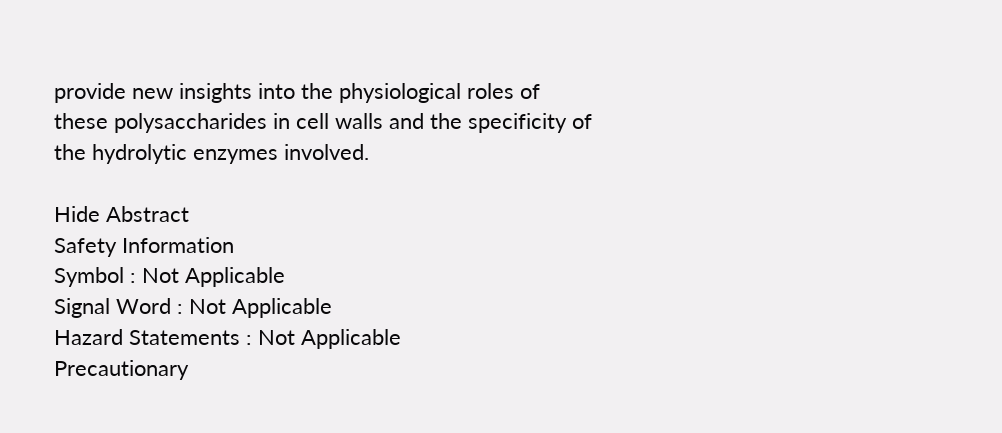provide new insights into the physiological roles of these polysaccharides in cell walls and the specificity of the hydrolytic enzymes involved.

Hide Abstract
Safety Information
Symbol : Not Applicable
Signal Word : Not Applicable
Hazard Statements : Not Applicable
Precautionary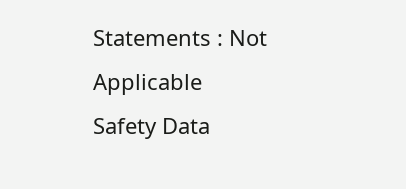Statements : Not Applicable
Safety Data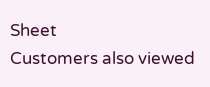Sheet
Customers also viewed